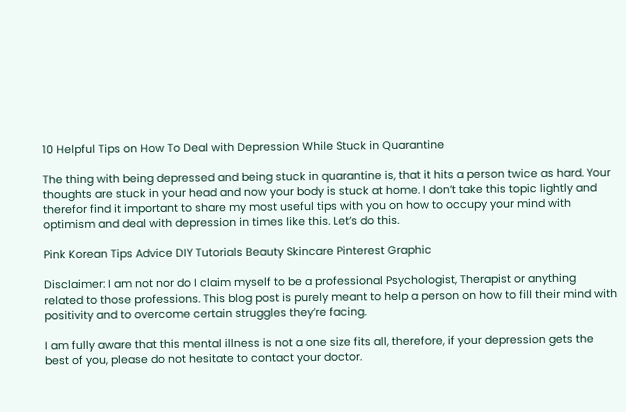10 Helpful Tips on How To Deal with Depression While Stuck in Quarantine

The thing with being depressed and being stuck in quarantine is, that it hits a person twice as hard. Your thoughts are stuck in your head and now your body is stuck at home. I don’t take this topic lightly and therefor find it important to share my most useful tips with you on how to occupy your mind with optimism and deal with depression in times like this. Let’s do this.

Pink Korean Tips Advice DIY Tutorials Beauty Skincare Pinterest Graphic

Disclaimer: I am not nor do I claim myself to be a professional Psychologist, Therapist or anything related to those professions. This blog post is purely meant to help a person on how to fill their mind with positivity and to overcome certain struggles they’re facing.

I am fully aware that this mental illness is not a one size fits all, therefore, if your depression gets the best of you, please do not hesitate to contact your doctor.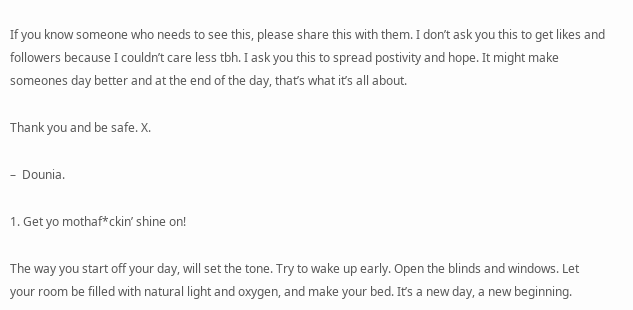If you know someone who needs to see this, please share this with them. I don’t ask you this to get likes and followers because I couldn’t care less tbh. I ask you this to spread postivity and hope. It might make someones day better and at the end of the day, that’s what it’s all about.

Thank you and be safe. X.

–  Dounia.

1. Get yo mothaf*ckin’ shine on!

The way you start off your day, will set the tone. Try to wake up early. Open the blinds and windows. Let your room be filled with natural light and oxygen, and make your bed. It’s a new day, a new beginning.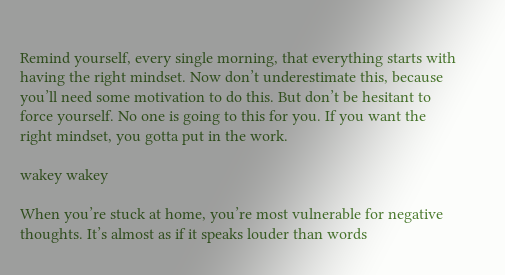Remind yourself, every single morning, that everything starts with having the right mindset. Now don’t underestimate this, because you’ll need some motivation to do this. But don’t be hesitant to force yourself. No one is going to this for you. If you want the right mindset, you gotta put in the work.

wakey wakey

When you’re stuck at home, you’re most vulnerable for negative thoughts. It’s almost as if it speaks louder than words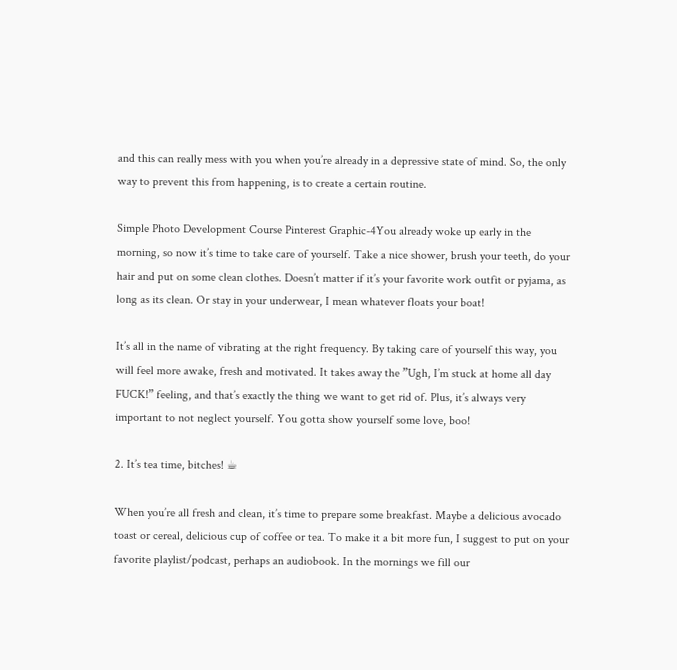and this can really mess with you when you’re already in a depressive state of mind. So, the only way to prevent this from happening, is to create a certain routine.

Simple Photo Development Course Pinterest Graphic-4You already woke up early in the morning, so now it’s time to take care of yourself. Take a nice shower, brush your teeth, do your hair and put on some clean clothes. Doesn’t matter if it’s your favorite work outfit or pyjama, as long as its clean. Or stay in your underwear, I mean whatever floats your boat!

It’s all in the name of vibrating at the right frequency. By taking care of yourself this way, you will feel more awake, fresh and motivated. It takes away the ”Ugh, I’m stuck at home all day FUCK!” feeling, and that’s exactly the thing we want to get rid of. Plus, it’s always very important to not neglect yourself. You gotta show yourself some love, boo!

2. It’s tea time, bitches! ☕

When you’re all fresh and clean, it’s time to prepare some breakfast. Maybe a delicious avocado toast or cereal, delicious cup of coffee or tea. To make it a bit more fun, I suggest to put on your favorite playlist/podcast, perhaps an audiobook. In the mornings we fill our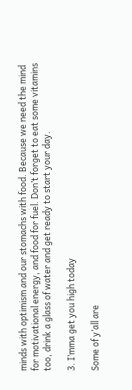minds with optimism and our stomachs with food. Because we need the mind for motivational energy, and food for fuel. Don’t forget to eat some vitamins too, drink a glass of water and get ready to start your day.

3. I’mma get you high today

Some of y’all are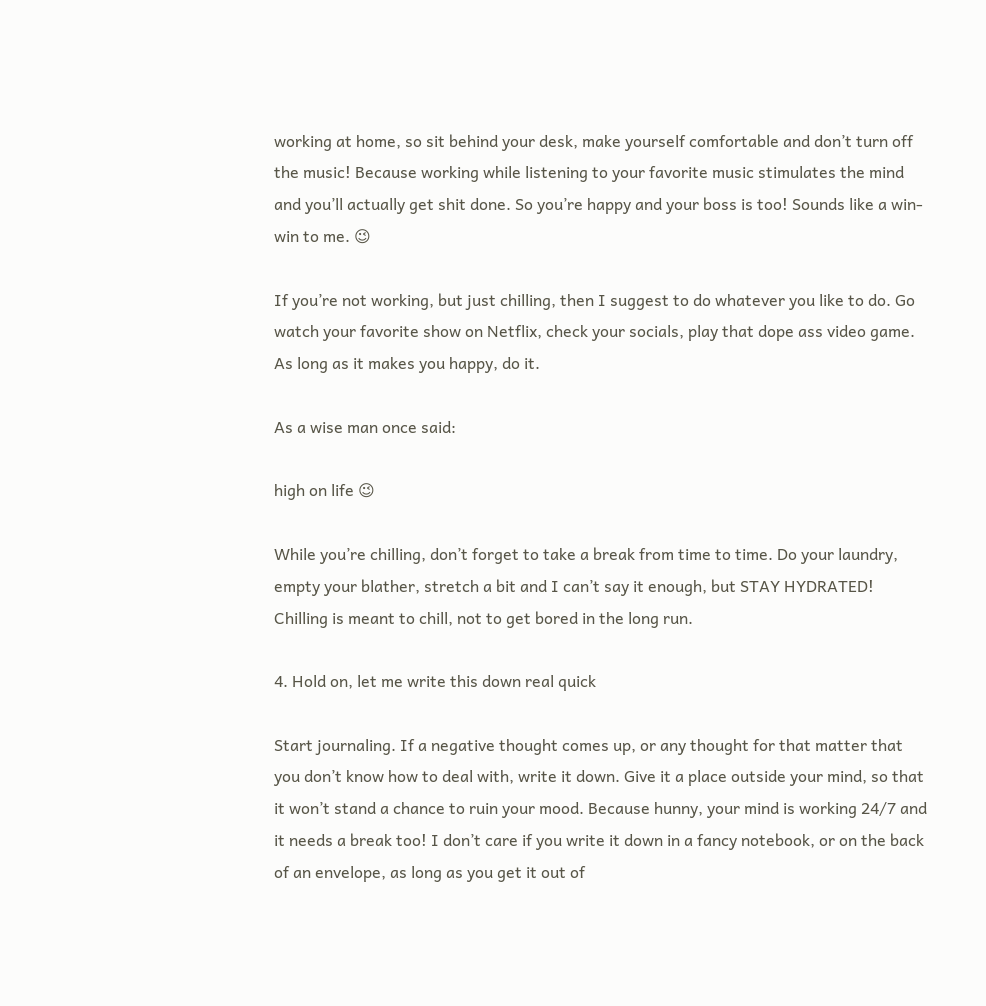working at home, so sit behind your desk, make yourself comfortable and don’t turn off the music! Because working while listening to your favorite music stimulates the mind and you’ll actually get shit done. So you’re happy and your boss is too! Sounds like a win-win to me. 😉

If you’re not working, but just chilling, then I suggest to do whatever you like to do. Go watch your favorite show on Netflix, check your socials, play that dope ass video game. As long as it makes you happy, do it.

As a wise man once said:

high on life 😉

While you’re chilling, don’t forget to take a break from time to time. Do your laundry, empty your blather, stretch a bit and I can’t say it enough, but STAY HYDRATED! Chilling is meant to chill, not to get bored in the long run.

4. Hold on, let me write this down real quick

Start journaling. If a negative thought comes up, or any thought for that matter that you don’t know how to deal with, write it down. Give it a place outside your mind, so that it won’t stand a chance to ruin your mood. Because hunny, your mind is working 24/7 and it needs a break too! I don’t care if you write it down in a fancy notebook, or on the back of an envelope, as long as you get it out of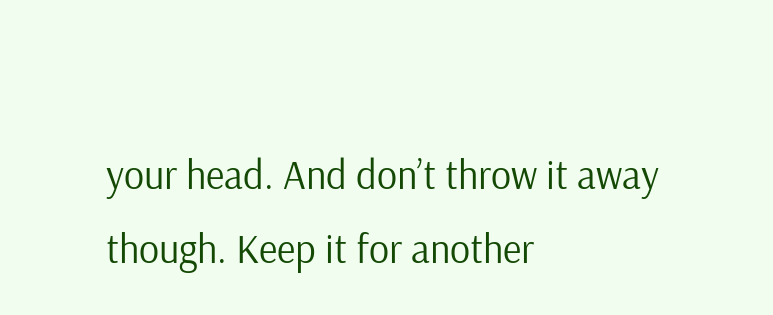your head. And don’t throw it away though. Keep it for another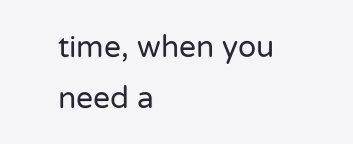time, when you need a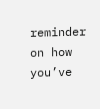reminder on how you’ve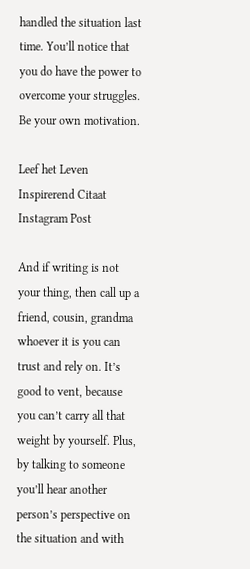handled the situation last time. You’ll notice that you do have the power to overcome your struggles. Be your own motivation.

Leef het Leven Inspirerend Citaat Instagram Post

And if writing is not your thing, then call up a friend, cousin, grandma whoever it is you can trust and rely on. It’s good to vent, because you can’t carry all that weight by yourself. Plus, by talking to someone you’ll hear another person’s perspective on the situation and with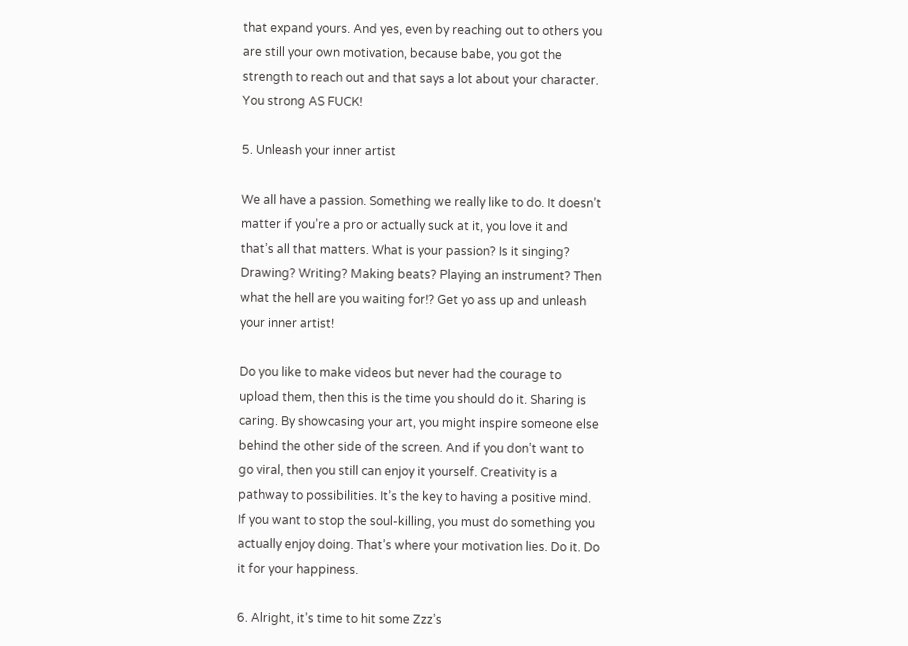that expand yours. And yes, even by reaching out to others you are still your own motivation, because babe, you got the strength to reach out and that says a lot about your character. You strong AS FUCK!

5. Unleash your inner artist

We all have a passion. Something we really like to do. It doesn’t matter if you’re a pro or actually suck at it, you love it and that’s all that matters. What is your passion? Is it singing? Drawing? Writing? Making beats? Playing an instrument? Then what the hell are you waiting for!? Get yo ass up and unleash your inner artist!

Do you like to make videos but never had the courage to upload them, then this is the time you should do it. Sharing is caring. By showcasing your art, you might inspire someone else behind the other side of the screen. And if you don’t want to go viral, then you still can enjoy it yourself. Creativity is a pathway to possibilities. It’s the key to having a positive mind. If you want to stop the soul-killing, you must do something you actually enjoy doing. That’s where your motivation lies. Do it. Do it for your happiness.

6. Alright, it’s time to hit some Zzz’s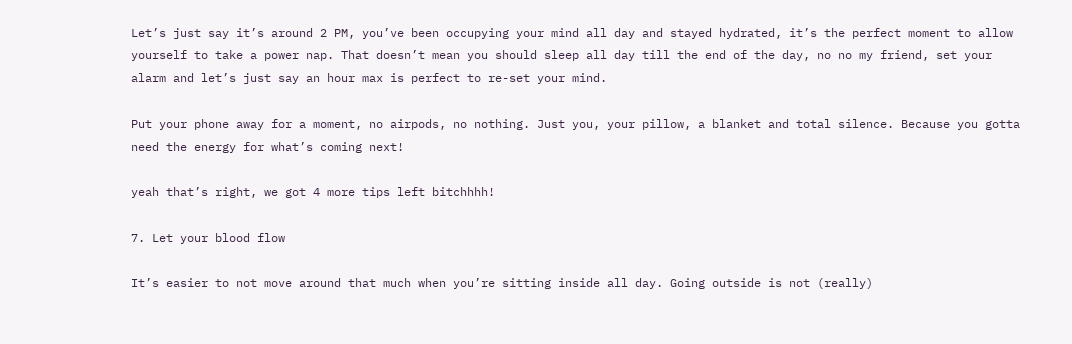Let’s just say it’s around 2 PM, you’ve been occupying your mind all day and stayed hydrated, it’s the perfect moment to allow yourself to take a power nap. That doesn’t mean you should sleep all day till the end of the day, no no my friend, set your alarm and let’s just say an hour max is perfect to re-set your mind.

Put your phone away for a moment, no airpods, no nothing. Just you, your pillow, a blanket and total silence. Because you gotta need the energy for what’s coming next!

yeah that’s right, we got 4 more tips left bitchhhh!

7. Let your blood flow

It’s easier to not move around that much when you’re sitting inside all day. Going outside is not (really)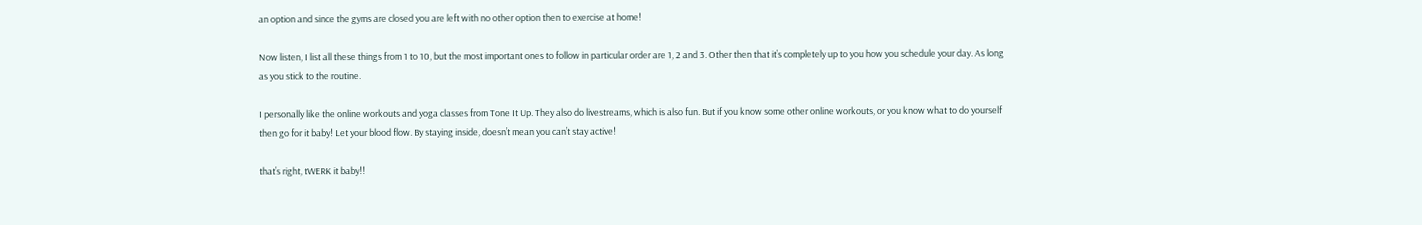an option and since the gyms are closed you are left with no other option then to exercise at home!

Now listen, I list all these things from 1 to 10, but the most important ones to follow in particular order are 1, 2 and 3. Other then that it’s completely up to you how you schedule your day. As long as you stick to the routine.

I personally like the online workouts and yoga classes from Tone It Up. They also do livestreams, which is also fun. But if you know some other online workouts, or you know what to do yourself then go for it baby! Let your blood flow. By staying inside, doesn’t mean you can’t stay active!

that’s right, tWERK it baby!!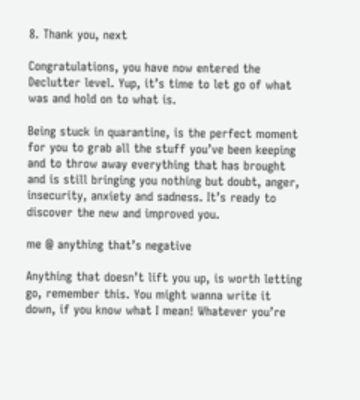8. Thank you, next

Congratulations, you have now entered the Declutter level. Yup, it’s time to let go of what was and hold on to what is.

Being stuck in quarantine, is the perfect moment for you to grab all the stuff you’ve been keeping and to throw away everything that has brought and is still bringing you nothing but doubt, anger, insecurity, anxiety and sadness. It’s ready to discover the new and improved you.

me @ anything that’s negative

Anything that doesn’t lift you up, is worth letting go, remember this. You might wanna write it down, if you know what I mean! Whatever you’re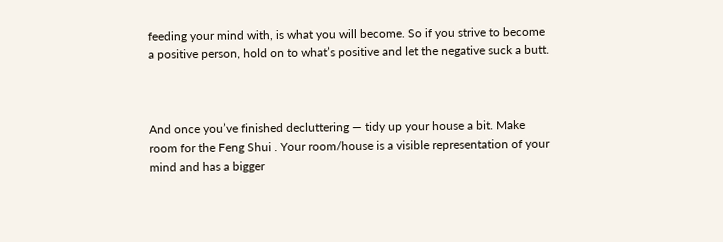feeding your mind with, is what you will become. So if you strive to become a positive person, hold on to what’s positive and let the negative suck a butt.



And once you’ve finished decluttering — tidy up your house a bit. Make room for the Feng Shui . Your room/house is a visible representation of your mind and has a bigger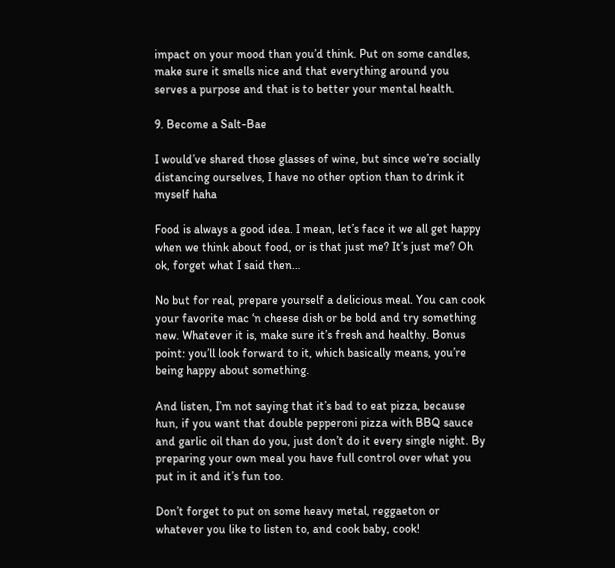impact on your mood than you’d think. Put on some candles, make sure it smells nice and that everything around you serves a purpose and that is to better your mental health.

9. Become a Salt-Bae

I would’ve shared those glasses of wine, but since we’re socially distancing ourselves, I have no other option than to drink it myself haha

Food is always a good idea. I mean, let’s face it we all get happy when we think about food, or is that just me? It’s just me? Oh ok, forget what I said then…

No but for real, prepare yourself a delicious meal. You can cook your favorite mac ‘n cheese dish or be bold and try something new. Whatever it is, make sure it’s fresh and healthy. Bonus point: you’ll look forward to it, which basically means, you’re being happy about something.

And listen, I’m not saying that it’s bad to eat pizza, because hun, if you want that double pepperoni pizza with BBQ sauce and garlic oil than do you, just don’t do it every single night. By preparing your own meal you have full control over what you put in it and it’s fun too.

Don’t forget to put on some heavy metal, reggaeton or whatever you like to listen to, and cook baby, cook!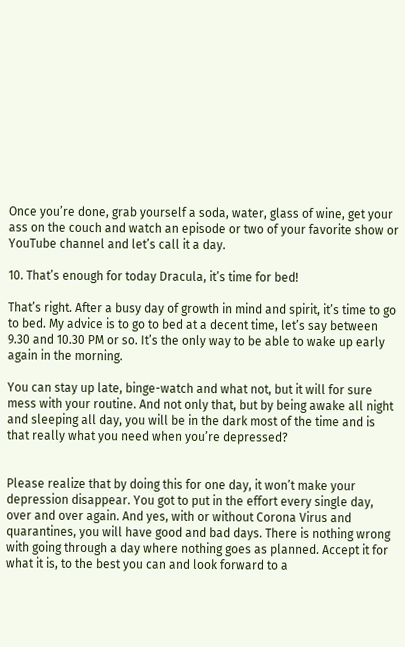Once you’re done, grab yourself a soda, water, glass of wine, get your ass on the couch and watch an episode or two of your favorite show or YouTube channel and let’s call it a day.

10. That’s enough for today Dracula, it’s time for bed!

That’s right. After a busy day of growth in mind and spirit, it’s time to go to bed. My advice is to go to bed at a decent time, let’s say between 9.30 and 10.30 PM or so. It’s the only way to be able to wake up early again in the morning.

You can stay up late, binge-watch and what not, but it will for sure mess with your routine. And not only that, but by being awake all night and sleeping all day, you will be in the dark most of the time and is that really what you need when you’re depressed?


Please realize that by doing this for one day, it won’t make your depression disappear. You got to put in the effort every single day, over and over again. And yes, with or without Corona Virus and quarantines, you will have good and bad days. There is nothing wrong with going through a day where nothing goes as planned. Accept it for what it is, to the best you can and look forward to a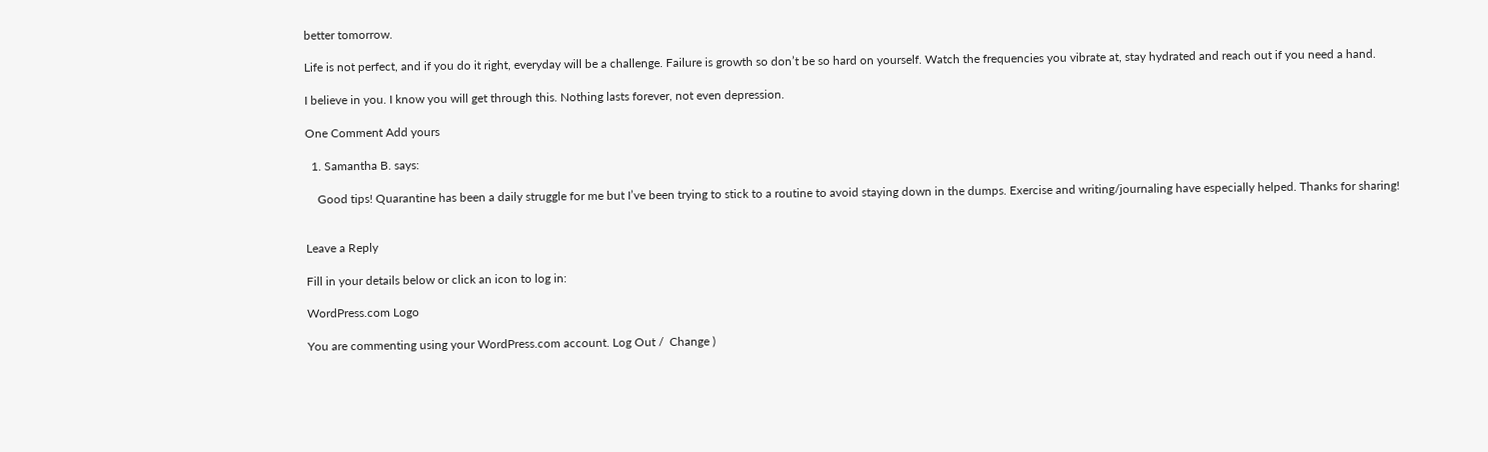better tomorrow.

Life is not perfect, and if you do it right, everyday will be a challenge. Failure is growth so don’t be so hard on yourself. Watch the frequencies you vibrate at, stay hydrated and reach out if you need a hand.

I believe in you. I know you will get through this. Nothing lasts forever, not even depression.

One Comment Add yours

  1. Samantha B. says:

    Good tips! Quarantine has been a daily struggle for me but I’ve been trying to stick to a routine to avoid staying down in the dumps. Exercise and writing/journaling have especially helped. Thanks for sharing!


Leave a Reply

Fill in your details below or click an icon to log in:

WordPress.com Logo

You are commenting using your WordPress.com account. Log Out /  Change )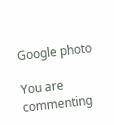Google photo

You are commenting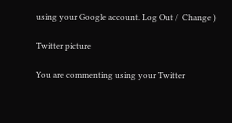using your Google account. Log Out /  Change )

Twitter picture

You are commenting using your Twitter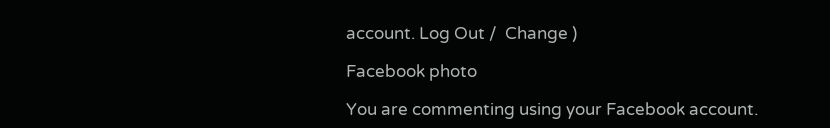account. Log Out /  Change )

Facebook photo

You are commenting using your Facebook account.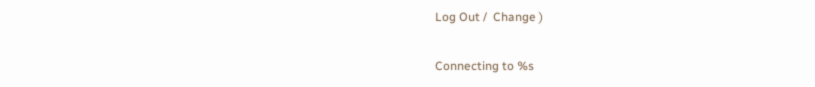Log Out /  Change )

Connecting to %s